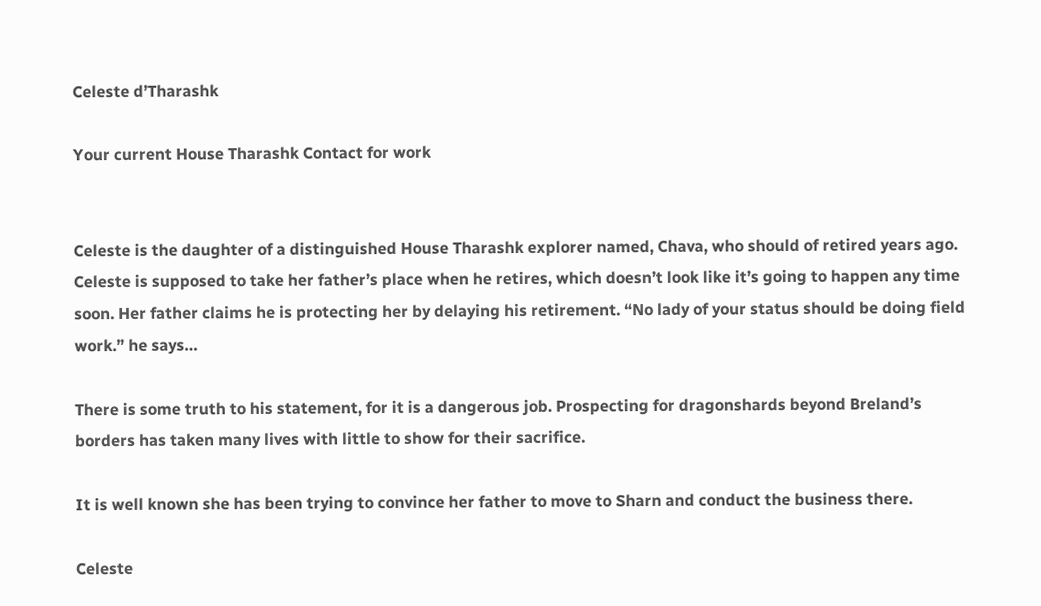Celeste d’Tharashk

Your current House Tharashk Contact for work


Celeste is the daughter of a distinguished House Tharashk explorer named, Chava, who should of retired years ago. Celeste is supposed to take her father’s place when he retires, which doesn’t look like it’s going to happen any time soon. Her father claims he is protecting her by delaying his retirement. “No lady of your status should be doing field work.” he says…

There is some truth to his statement, for it is a dangerous job. Prospecting for dragonshards beyond Breland’s borders has taken many lives with little to show for their sacrifice.

It is well known she has been trying to convince her father to move to Sharn and conduct the business there.

Celeste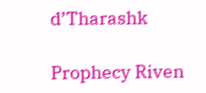d’Tharashk

Prophecy Riven